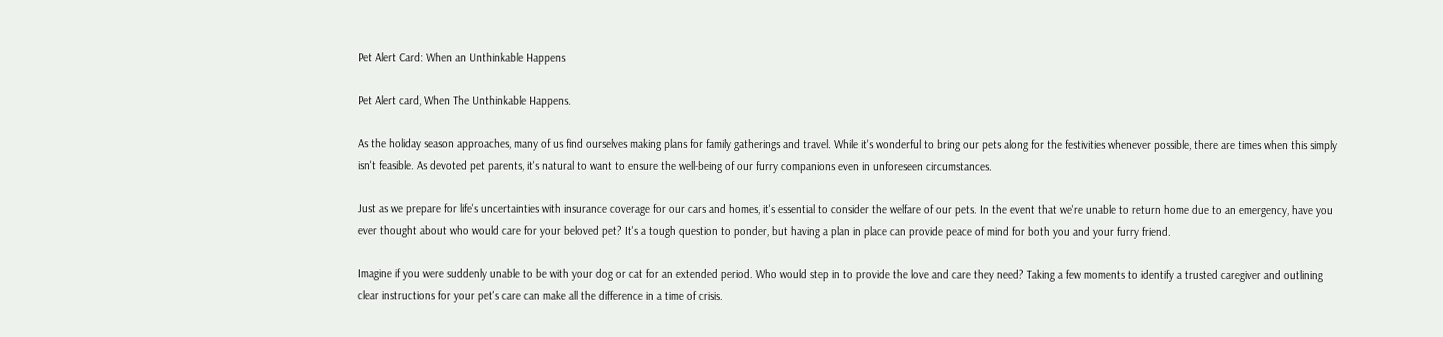Pet Alert Card: When an Unthinkable Happens

Pet Alert card, When The Unthinkable Happens.

As the holiday season approaches, many of us find ourselves making plans for family gatherings and travel. While it's wonderful to bring our pets along for the festivities whenever possible, there are times when this simply isn't feasible. As devoted pet parents, it's natural to want to ensure the well-being of our furry companions even in unforeseen circumstances.

Just as we prepare for life's uncertainties with insurance coverage for our cars and homes, it's essential to consider the welfare of our pets. In the event that we're unable to return home due to an emergency, have you ever thought about who would care for your beloved pet? It's a tough question to ponder, but having a plan in place can provide peace of mind for both you and your furry friend.

Imagine if you were suddenly unable to be with your dog or cat for an extended period. Who would step in to provide the love and care they need? Taking a few moments to identify a trusted caregiver and outlining clear instructions for your pet's care can make all the difference in a time of crisis.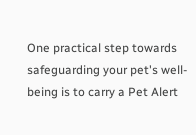One practical step towards safeguarding your pet's well-being is to carry a Pet Alert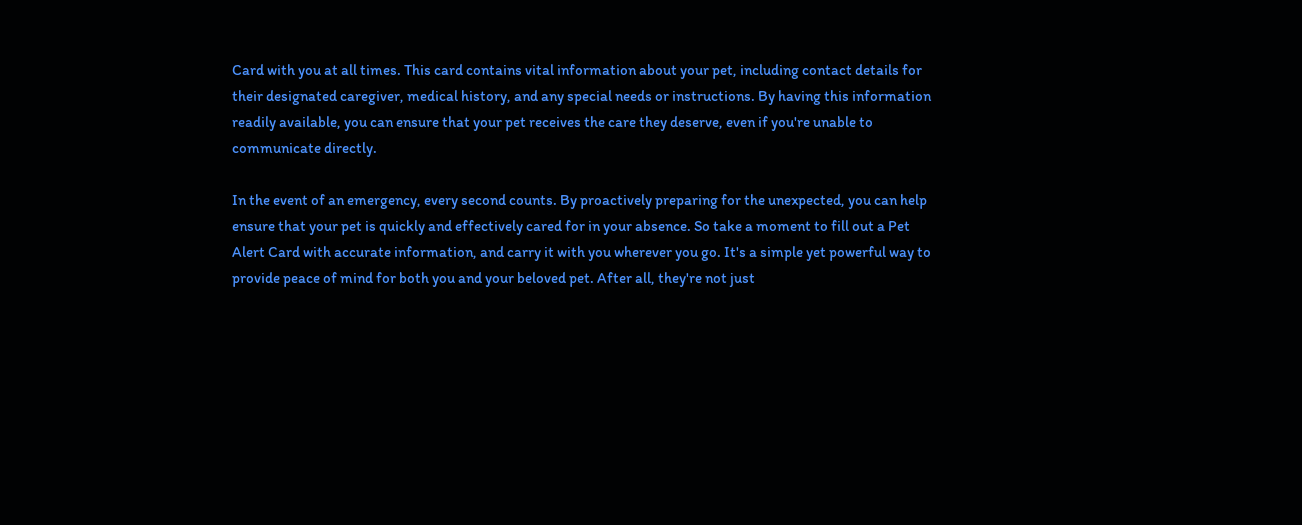Card with you at all times. This card contains vital information about your pet, including contact details for their designated caregiver, medical history, and any special needs or instructions. By having this information readily available, you can ensure that your pet receives the care they deserve, even if you're unable to communicate directly.

In the event of an emergency, every second counts. By proactively preparing for the unexpected, you can help ensure that your pet is quickly and effectively cared for in your absence. So take a moment to fill out a Pet Alert Card with accurate information, and carry it with you wherever you go. It's a simple yet powerful way to provide peace of mind for both you and your beloved pet. After all, they're not just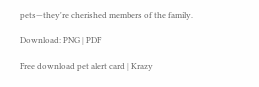pets—they're cherished members of the family.

Download: PNG | PDF

Free download pet alert card | Krazy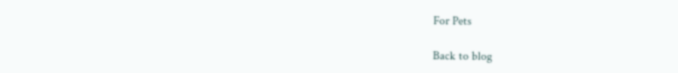For Pets

Back to blog